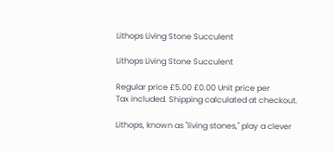Lithops Living Stone Succulent

Lithops Living Stone Succulent

Regular price £5.00 £0.00 Unit price per
Tax included. Shipping calculated at checkout.

Lithops, known as "living stones," play a clever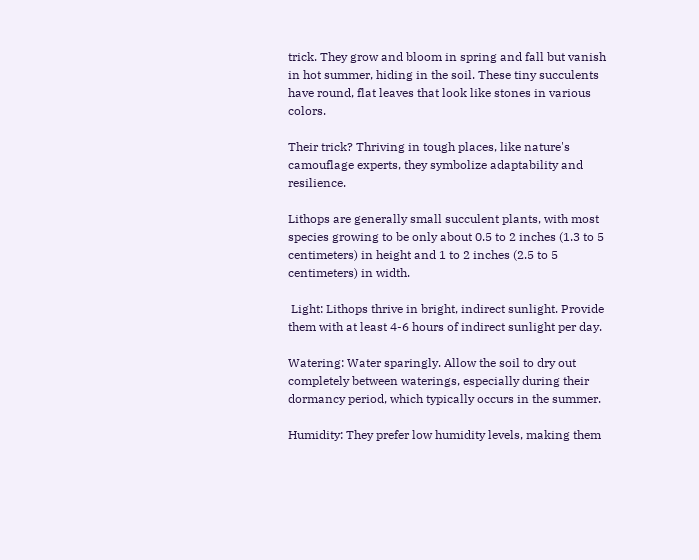trick. They grow and bloom in spring and fall but vanish in hot summer, hiding in the soil. These tiny succulents have round, flat leaves that look like stones in various colors.

Their trick? Thriving in tough places, like nature's camouflage experts, they symbolize adaptability and resilience.

Lithops are generally small succulent plants, with most species growing to be only about 0.5 to 2 inches (1.3 to 5 centimeters) in height and 1 to 2 inches (2.5 to 5 centimeters) in width.

 Light: Lithops thrive in bright, indirect sunlight. Provide them with at least 4-6 hours of indirect sunlight per day.

Watering: Water sparingly. Allow the soil to dry out completely between waterings, especially during their dormancy period, which typically occurs in the summer.

Humidity: They prefer low humidity levels, making them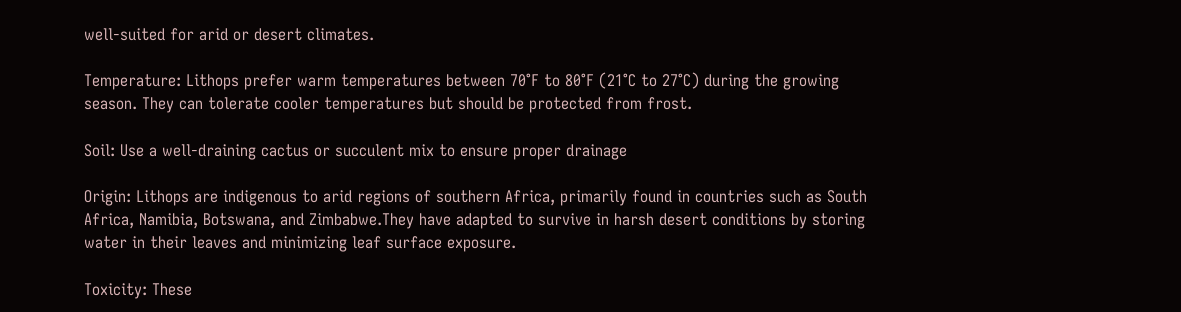well-suited for arid or desert climates.

Temperature: Lithops prefer warm temperatures between 70°F to 80°F (21°C to 27°C) during the growing season. They can tolerate cooler temperatures but should be protected from frost.

Soil: Use a well-draining cactus or succulent mix to ensure proper drainage

Origin: Lithops are indigenous to arid regions of southern Africa, primarily found in countries such as South Africa, Namibia, Botswana, and Zimbabwe.They have adapted to survive in harsh desert conditions by storing water in their leaves and minimizing leaf surface exposure.

Toxicity: These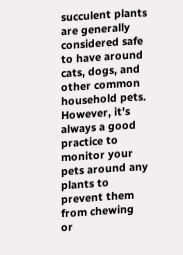succulent plants are generally considered safe to have around cats, dogs, and other common household pets. However, it's always a good practice to monitor your pets around any plants to prevent them from chewing or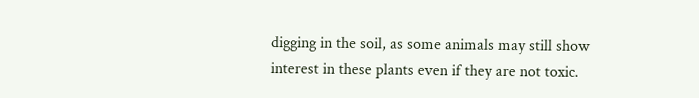digging in the soil, as some animals may still show interest in these plants even if they are not toxic.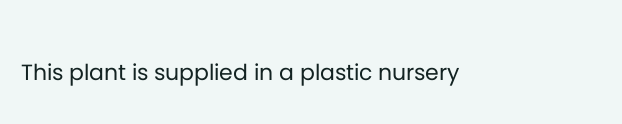This plant is supplied in a plastic nursery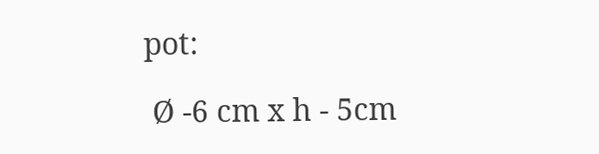pot:

 Ø -6 cm x h - 5cm